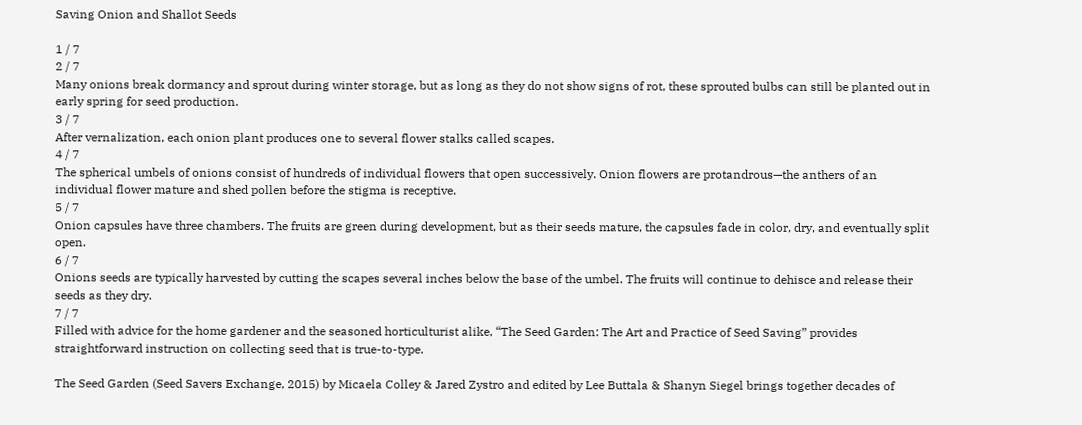Saving Onion and Shallot Seeds

1 / 7
2 / 7
Many onions break dormancy and sprout during winter storage, but as long as they do not show signs of rot, these sprouted bulbs can still be planted out in early spring for seed production.
3 / 7
After vernalization, each onion plant produces one to several flower stalks called scapes.
4 / 7
The spherical umbels of onions consist of hundreds of individual flowers that open successively. Onion flowers are protandrous—the anthers of an individual flower mature and shed pollen before the stigma is receptive.
5 / 7
Onion capsules have three chambers. The fruits are green during development, but as their seeds mature, the capsules fade in color, dry, and eventually split open.
6 / 7
Onions seeds are typically harvested by cutting the scapes several inches below the base of the umbel. The fruits will continue to dehisce and release their seeds as they dry.
7 / 7
Filled with advice for the home gardener and the seasoned horticulturist alike, “The Seed Garden: The Art and Practice of Seed Saving” provides straightforward instruction on collecting seed that is true-to-type.

The Seed Garden (Seed Savers Exchange, 2015) by Micaela Colley & Jared Zystro and edited by Lee Buttala & Shanyn Siegel brings together decades of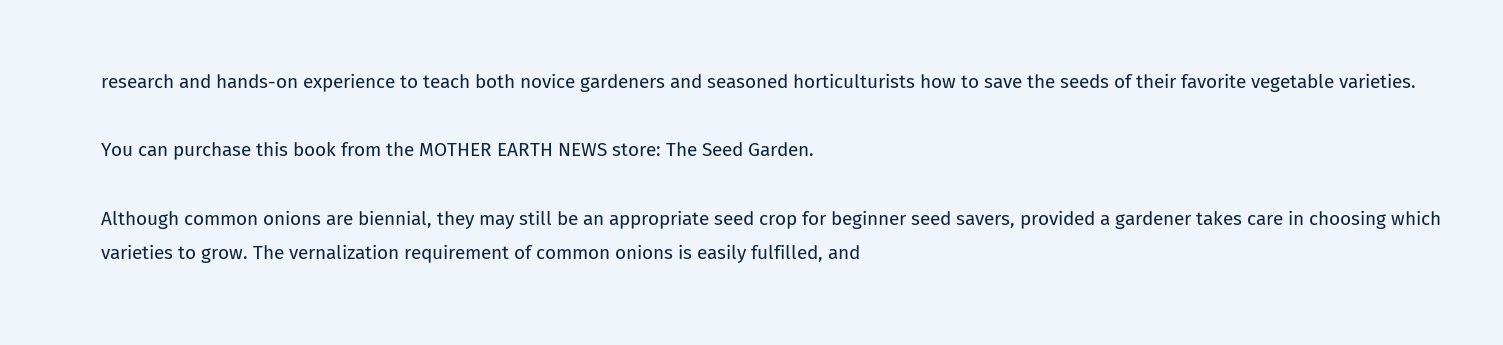research and hands-on experience to teach both novice gardeners and seasoned horticulturists how to save the seeds of their favorite vegetable varieties.

You can purchase this book from the MOTHER EARTH NEWS store: The Seed Garden.

Although common onions are biennial, they may still be an appropriate seed crop for beginner seed savers, provided a gardener takes care in choosing which varieties to grow. The vernalization requirement of common onions is easily fulfilled, and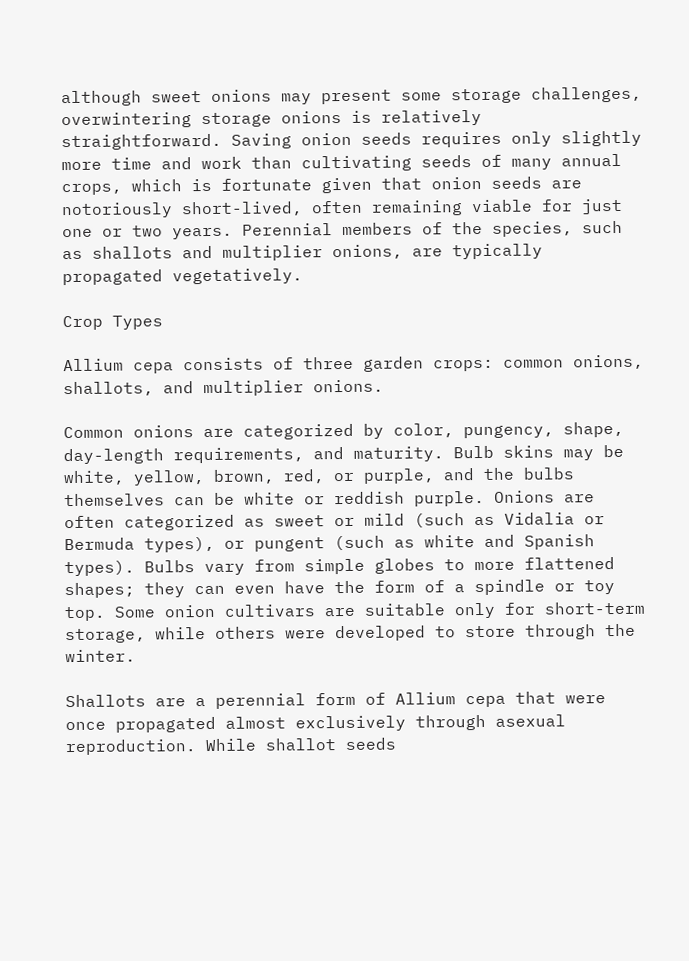although sweet onions may present some storage challenges, overwintering storage onions is relatively straightforward. Saving onion seeds requires only slightly more time and work than cultivating seeds of many annual crops, which is fortunate given that onion seeds are notoriously short-lived, often remaining viable for just one or two years. Perennial members of the species, such as shallots and multiplier onions, are typically propagated vegetatively.

Crop Types

Allium cepa consists of three garden crops: common onions, shallots, and multiplier onions.

Common onions are categorized by color, pungency, shape, day-length requirements, and maturity. Bulb skins may be white, yellow, brown, red, or purple, and the bulbs themselves can be white or reddish purple. Onions are often categorized as sweet or mild (such as Vidalia or Bermuda types), or pungent (such as white and Spanish types). Bulbs vary from simple globes to more flattened shapes; they can even have the form of a spindle or toy top. Some onion cultivars are suitable only for short-term storage, while others were developed to store through the winter.

Shallots are a perennial form of Allium cepa that were once propagated almost exclusively through asexual reproduction. While shallot seeds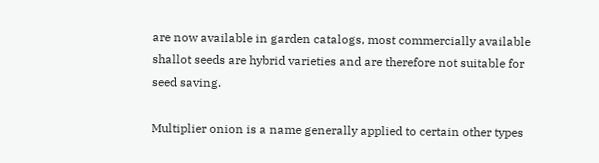are now available in garden catalogs, most commercially available shallot seeds are hybrid varieties and are therefore not suitable for seed saving.

Multiplier onion is a name generally applied to certain other types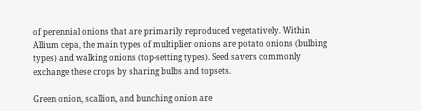of perennial onions that are primarily reproduced vegetatively. Within Allium cepa, the main types of multiplier onions are potato onions (bulbing types) and walking onions (top-setting types). Seed savers commonly exchange these crops by sharing bulbs and topsets.

Green onion, scallion, and bunching onion are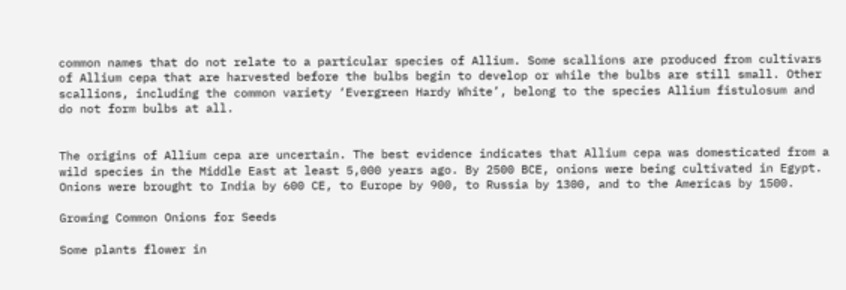common names that do not relate to a particular species of Allium. Some scallions are produced from cultivars of Allium cepa that are harvested before the bulbs begin to develop or while the bulbs are still small. Other scallions, including the common variety ‘Evergreen Hardy White’, belong to the species Allium fistulosum and do not form bulbs at all.


The origins of Allium cepa are uncertain. The best evidence indicates that Allium cepa was domesticated from a wild species in the Middle East at least 5,000 years ago. By 2500 BCE, onions were being cultivated in Egypt. Onions were brought to India by 600 CE, to Europe by 900, to Russia by 1300, and to the Americas by 1500.

Growing Common Onions for Seeds

Some plants flower in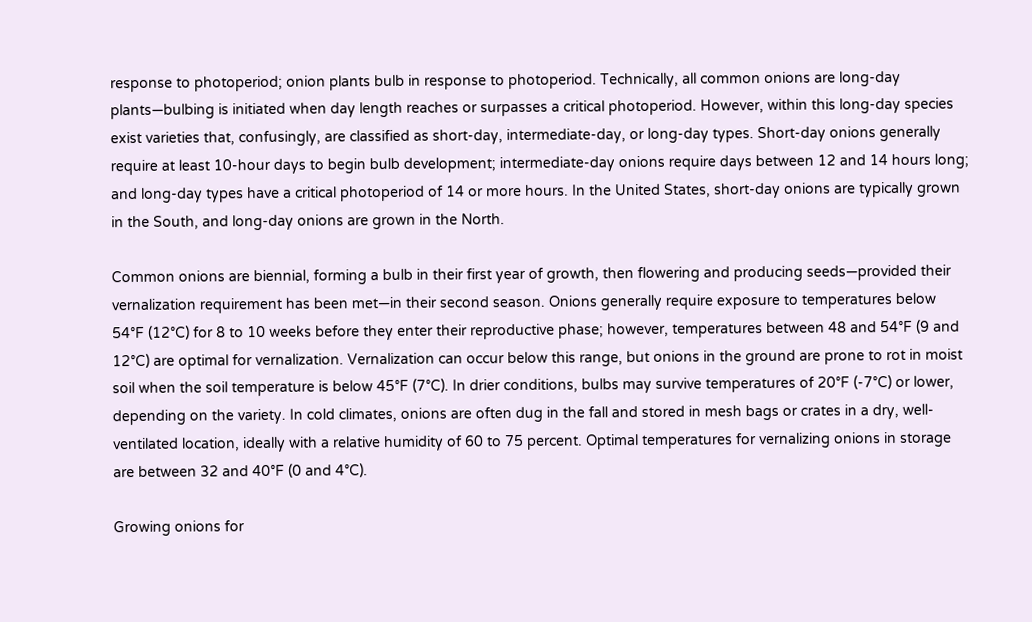response to photoperiod; onion plants bulb in response to photoperiod. Technically, all common onions are long-day plants—bulbing is initiated when day length reaches or surpasses a critical photoperiod. However, within this long-day species exist varieties that, confusingly, are classified as short-day, intermediate-day, or long-day types. Short-day onions generally require at least 10-hour days to begin bulb development; intermediate-day onions require days between 12 and 14 hours long; and long-day types have a critical photoperiod of 14 or more hours. In the United States, short-day onions are typically grown in the South, and long-day onions are grown in the North.

Common onions are biennial, forming a bulb in their first year of growth, then flowering and producing seeds—provided their vernalization requirement has been met—in their second season. Onions generally require exposure to temperatures below 54°F (12°C) for 8 to 10 weeks before they enter their reproductive phase; however, temperatures between 48 and 54°F (9 and 12°C) are optimal for vernalization. Vernalization can occur below this range, but onions in the ground are prone to rot in moist soil when the soil temperature is below 45°F (7°C). In drier conditions, bulbs may survive temperatures of 20°F (-7°C) or lower, depending on the variety. In cold climates, onions are often dug in the fall and stored in mesh bags or crates in a dry, well-ventilated location, ideally with a relative humidity of 60 to 75 percent. Optimal temperatures for vernalizing onions in storage are between 32 and 40°F (0 and 4°C).

Growing onions for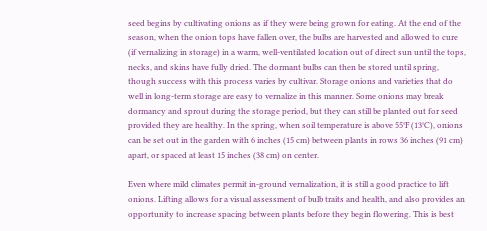seed begins by cultivating onions as if they were being grown for eating. At the end of the season, when the onion tops have fallen over, the bulbs are harvested and allowed to cure (if vernalizing in storage) in a warm, well-ventilated location out of direct sun until the tops, necks, and skins have fully dried. The dormant bulbs can then be stored until spring, though success with this process varies by cultivar. Storage onions and varieties that do well in long-term storage are easy to vernalize in this manner. Some onions may break dormancy and sprout during the storage period, but they can still be planted out for seed provided they are healthy. In the spring, when soil temperature is above 55°F (13°C), onions can be set out in the garden with 6 inches (15 cm) between plants in rows 36 inches (91 cm) apart, or spaced at least 15 inches (38 cm) on center.

Even where mild climates permit in-ground vernalization, it is still a good practice to lift onions. Lifting allows for a visual assessment of bulb traits and health, and also provides an opportunity to increase spacing between plants before they begin flowering. This is best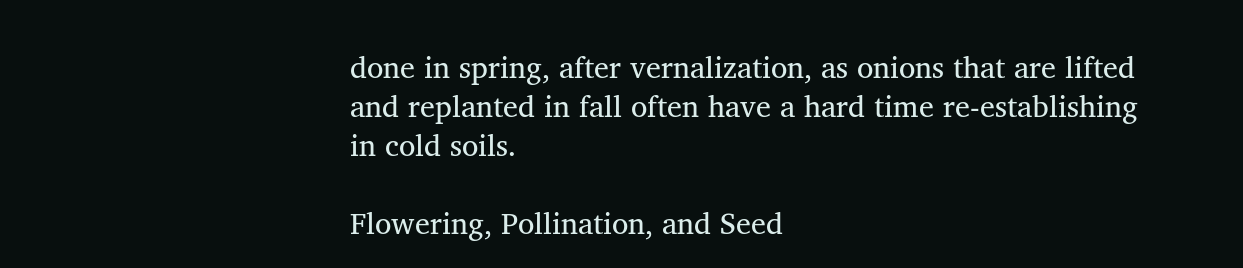done in spring, after vernalization, as onions that are lifted and replanted in fall often have a hard time re-establishing in cold soils.

Flowering, Pollination, and Seed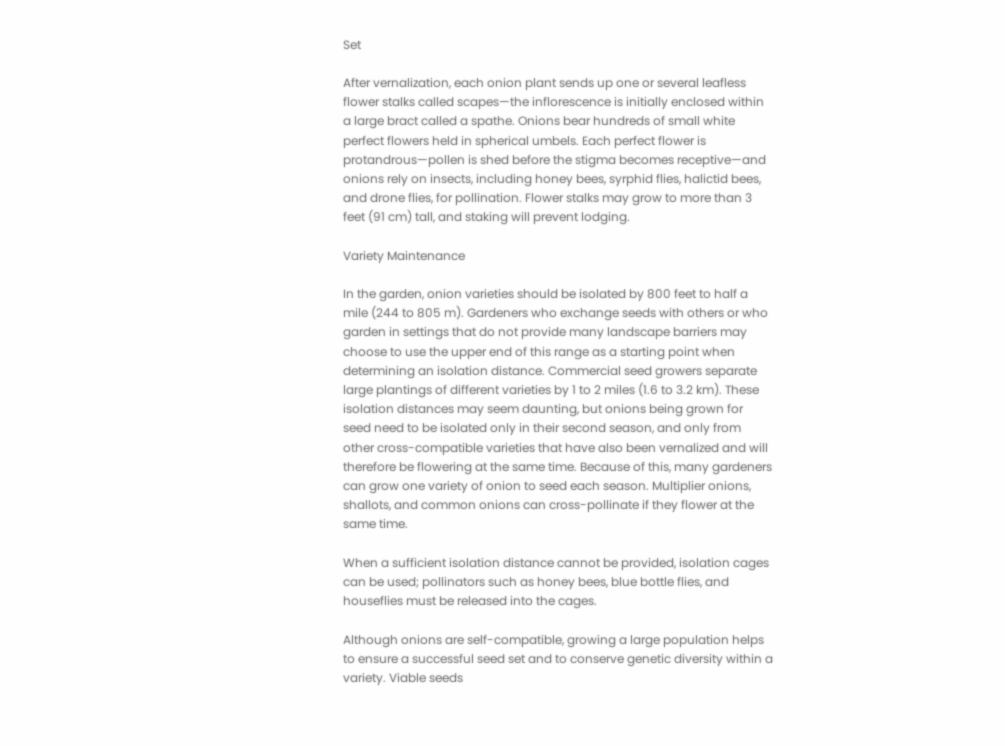Set

After vernalization, each onion plant sends up one or several leafless flower stalks called scapes—the inflorescence is initially enclosed within a large bract called a spathe. Onions bear hundreds of small white perfect flowers held in spherical umbels. Each perfect flower is protandrous—pollen is shed before the stigma becomes receptive—and onions rely on insects, including honey bees, syrphid flies, halictid bees, and drone flies, for pollination. Flower stalks may grow to more than 3 feet (91 cm) tall, and staking will prevent lodging.

Variety Maintenance

In the garden, onion varieties should be isolated by 800 feet to half a mile (244 to 805 m). Gardeners who exchange seeds with others or who garden in settings that do not provide many landscape barriers may choose to use the upper end of this range as a starting point when determining an isolation distance. Commercial seed growers separate large plantings of different varieties by 1 to 2 miles (1.6 to 3.2 km). These isolation distances may seem daunting, but onions being grown for seed need to be isolated only in their second season, and only from other cross-compatible varieties that have also been vernalized and will therefore be flowering at the same time. Because of this, many gardeners can grow one variety of onion to seed each season. Multiplier onions, shallots, and common onions can cross-pollinate if they flower at the same time.

When a sufficient isolation distance cannot be provided, isolation cages can be used; pollinators such as honey bees, blue bottle flies, and houseflies must be released into the cages.

Although onions are self-compatible, growing a large population helps to ensure a successful seed set and to conserve genetic diversity within a variety. Viable seeds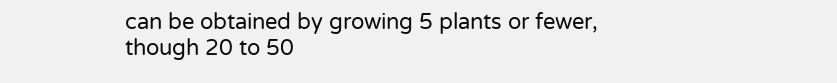can be obtained by growing 5 plants or fewer, though 20 to 50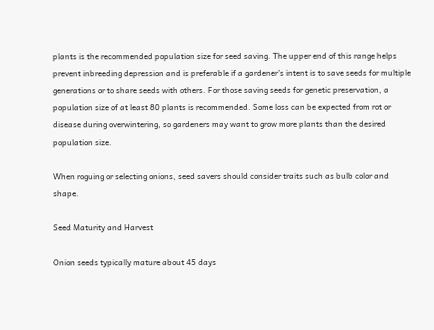plants is the recommended population size for seed saving. The upper end of this range helps prevent inbreeding depression and is preferable if a gardener’s intent is to save seeds for multiple generations or to share seeds with others. For those saving seeds for genetic preservation, a population size of at least 80 plants is recommended. Some loss can be expected from rot or disease during overwintering, so gardeners may want to grow more plants than the desired population size.

When roguing or selecting onions, seed savers should consider traits such as bulb color and shape.

Seed Maturity and Harvest

Onion seeds typically mature about 45 days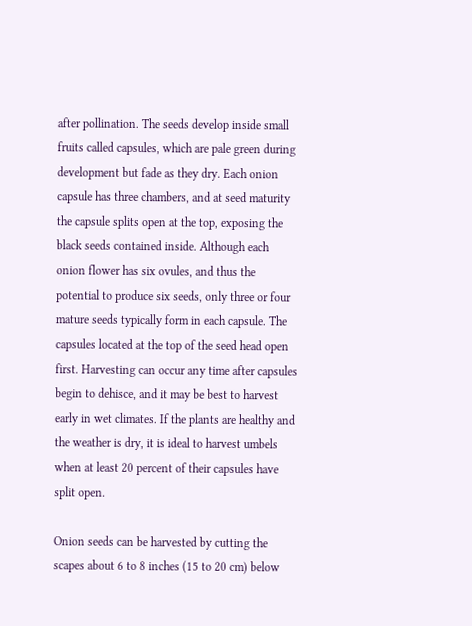after pollination. The seeds develop inside small fruits called capsules, which are pale green during development but fade as they dry. Each onion capsule has three chambers, and at seed maturity the capsule splits open at the top, exposing the black seeds contained inside. Although each onion flower has six ovules, and thus the potential to produce six seeds, only three or four mature seeds typically form in each capsule. The capsules located at the top of the seed head open first. Harvesting can occur any time after capsules begin to dehisce, and it may be best to harvest early in wet climates. If the plants are healthy and the weather is dry, it is ideal to harvest umbels when at least 20 percent of their capsules have split open.

Onion seeds can be harvested by cutting the scapes about 6 to 8 inches (15 to 20 cm) below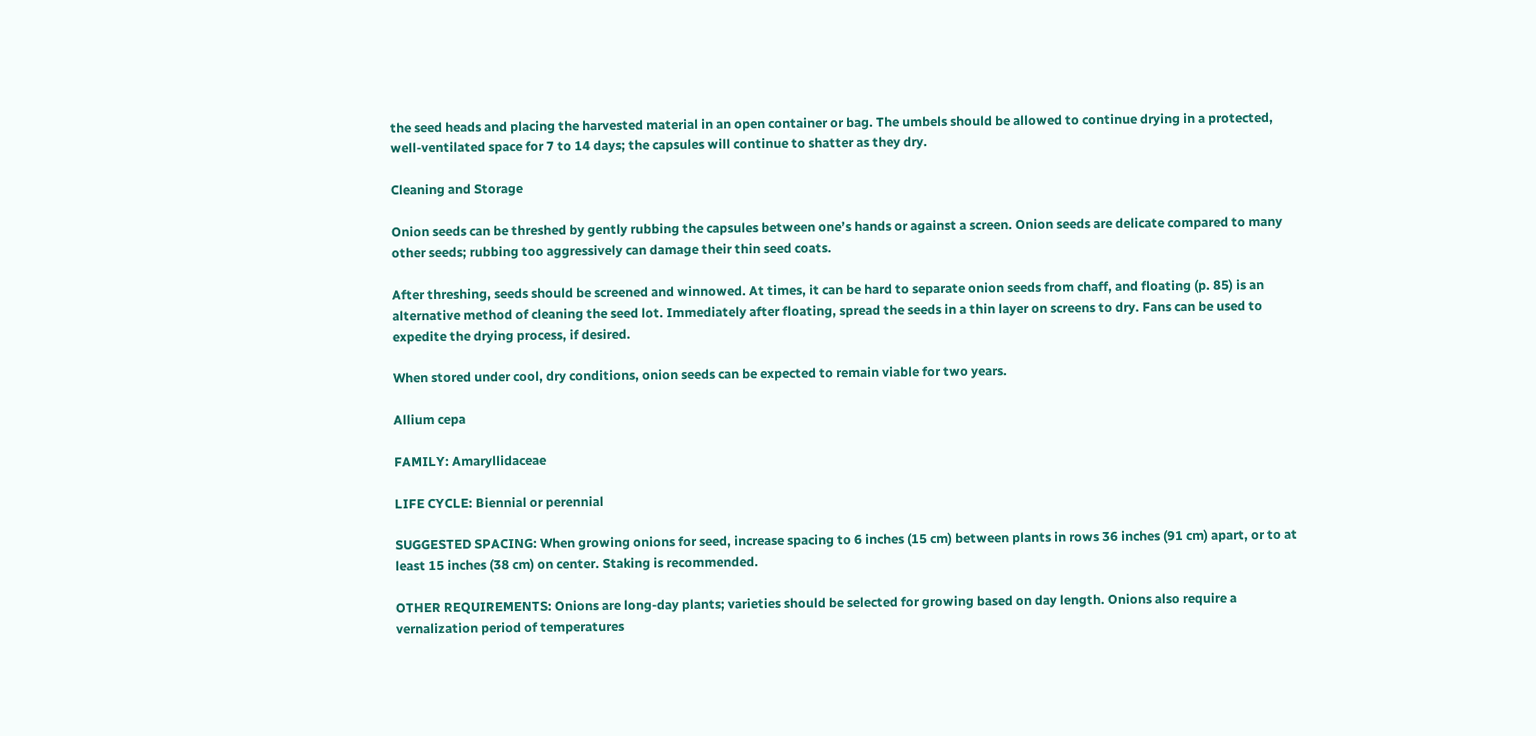the seed heads and placing the harvested material in an open container or bag. The umbels should be allowed to continue drying in a protected, well-ventilated space for 7 to 14 days; the capsules will continue to shatter as they dry.

Cleaning and Storage

Onion seeds can be threshed by gently rubbing the capsules between one’s hands or against a screen. Onion seeds are delicate compared to many other seeds; rubbing too aggressively can damage their thin seed coats.

After threshing, seeds should be screened and winnowed. At times, it can be hard to separate onion seeds from chaff, and floating (p. 85) is an alternative method of cleaning the seed lot. Immediately after floating, spread the seeds in a thin layer on screens to dry. Fans can be used to expedite the drying process, if desired.

When stored under cool, dry conditions, onion seeds can be expected to remain viable for two years.

Allium cepa

FAMILY: Amaryllidaceae

LIFE CYCLE: Biennial or perennial

SUGGESTED SPACING: When growing onions for seed, increase spacing to 6 inches (15 cm) between plants in rows 36 inches (91 cm) apart, or to at least 15 inches (38 cm) on center. Staking is recommended.

OTHER REQUIREMENTS: Onions are long-day plants; varieties should be selected for growing based on day length. Onions also require a vernalization period of temperatures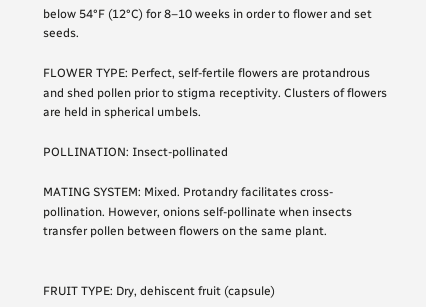below 54°F (12°C) for 8–10 weeks in order to flower and set seeds.

FLOWER TYPE: Perfect, self-fertile flowers are protandrous and shed pollen prior to stigma receptivity. Clusters of flowers are held in spherical umbels.

POLLINATION: Insect-pollinated

MATING SYSTEM: Mixed. Protandry facilitates cross-pollination. However, onions self-pollinate when insects transfer pollen between flowers on the same plant.


FRUIT TYPE: Dry, dehiscent fruit (capsule)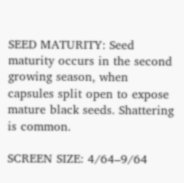SEED MATURITY: Seed maturity occurs in the second growing season, when capsules split open to expose mature black seeds. Shattering is common.

SCREEN SIZE: 4⁄64–9⁄64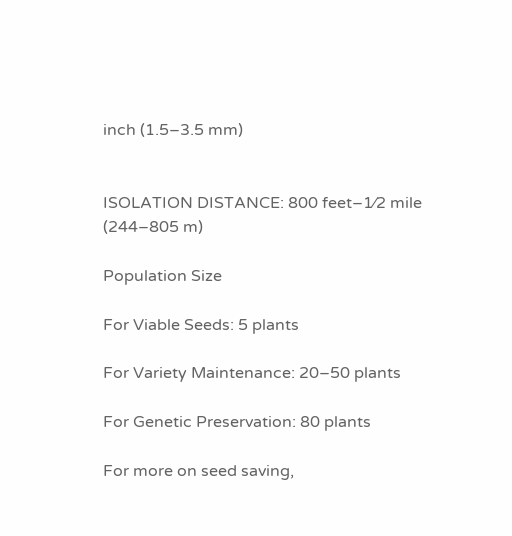inch (1.5–3.5 mm)


ISOLATION DISTANCE: 800 feet–1⁄2 mile (244–805 m)

Population Size

For Viable Seeds: 5 plants

For Variety Maintenance: 20–50 plants

For Genetic Preservation: 80 plants

For more on seed saving,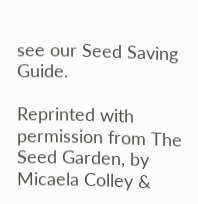see our Seed Saving Guide.

Reprinted with permission from The Seed Garden, by Micaela Colley &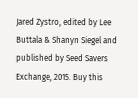Jared Zystro, edited by Lee Buttala & Shanyn Siegel and published by Seed Savers Exchange, 2015. Buy this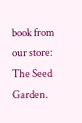book from our store: The Seed Garden.